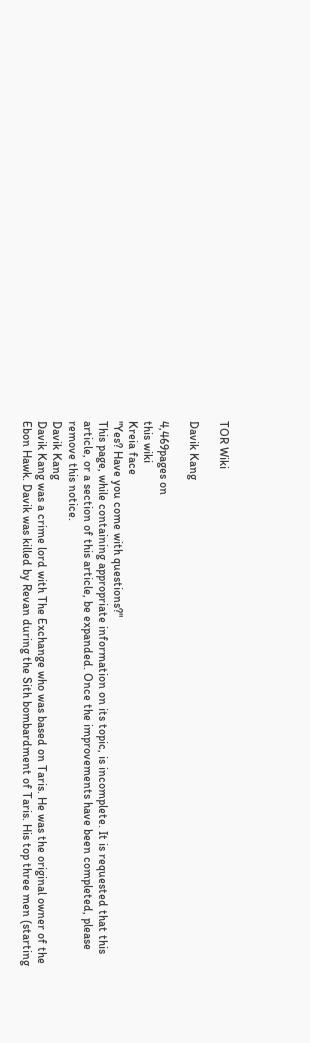TOR Wiki

Davik Kang

4,469pages on
this wiki
Kreia face
"Yes? Have you come with questions?"
This page, while containing appropriate information on its topic, is incomplete. It is requested that this article, or a section of this article, be expanded. Once the improvements have been completed, please remove this notice.
Davik Kang
Davik Kang was a crime lord with The Exchange who was based on Taris. He was the original owner of the Ebon Hawk. Davik was killed by Revan during the Sith bombardment of Taris. His top three men (starting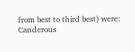from best to third best) were: Canderous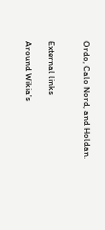Ordo, Calo Nord, and Holdan.


External links

Around Wikia's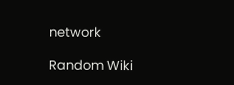network

Random Wiki